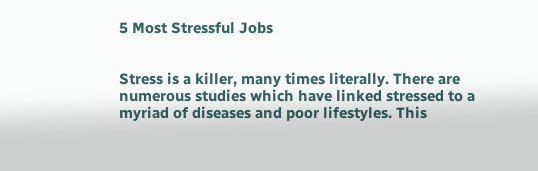5 Most Stressful Jobs


Stress is a killer, many times literally. There are numerous studies which have linked stressed to a myriad of diseases and poor lifestyles. This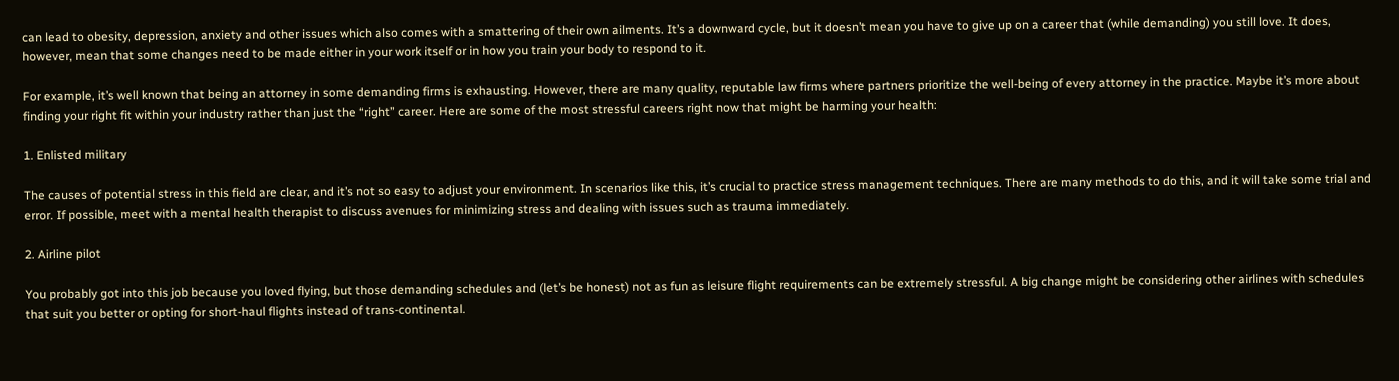can lead to obesity, depression, anxiety and other issues which also comes with a smattering of their own ailments. It’s a downward cycle, but it doesn’t mean you have to give up on a career that (while demanding) you still love. It does, however, mean that some changes need to be made either in your work itself or in how you train your body to respond to it.

For example, it’s well known that being an attorney in some demanding firms is exhausting. However, there are many quality, reputable law firms where partners prioritize the well-being of every attorney in the practice. Maybe it’s more about finding your right fit within your industry rather than just the “right” career. Here are some of the most stressful careers right now that might be harming your health:

1. Enlisted military

The causes of potential stress in this field are clear, and it’s not so easy to adjust your environment. In scenarios like this, it’s crucial to practice stress management techniques. There are many methods to do this, and it will take some trial and error. If possible, meet with a mental health therapist to discuss avenues for minimizing stress and dealing with issues such as trauma immediately.

2. Airline pilot

You probably got into this job because you loved flying, but those demanding schedules and (let’s be honest) not as fun as leisure flight requirements can be extremely stressful. A big change might be considering other airlines with schedules that suit you better or opting for short-haul flights instead of trans-continental.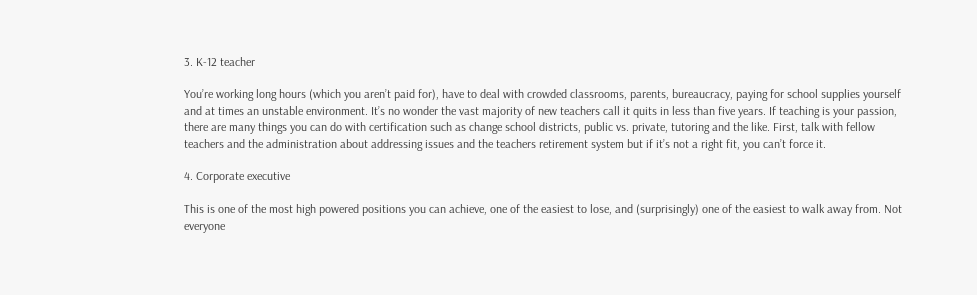3. K-12 teacher

You’re working long hours (which you aren’t paid for), have to deal with crowded classrooms, parents, bureaucracy, paying for school supplies yourself and at times an unstable environment. It’s no wonder the vast majority of new teachers call it quits in less than five years. If teaching is your passion, there are many things you can do with certification such as change school districts, public vs. private, tutoring and the like. First, talk with fellow teachers and the administration about addressing issues and the teachers retirement system but if it’s not a right fit, you can’t force it.

4. Corporate executive

This is one of the most high powered positions you can achieve, one of the easiest to lose, and (surprisingly) one of the easiest to walk away from. Not everyone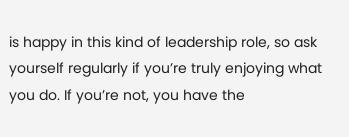is happy in this kind of leadership role, so ask yourself regularly if you’re truly enjoying what you do. If you’re not, you have the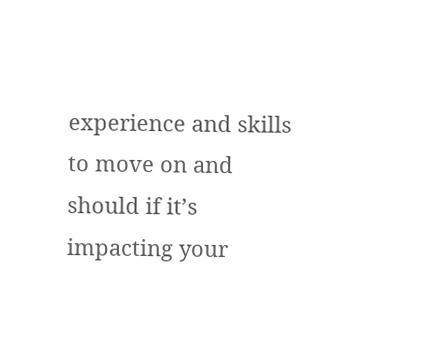experience and skills to move on and should if it’s impacting your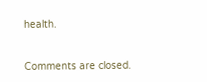health.


Comments are closed.